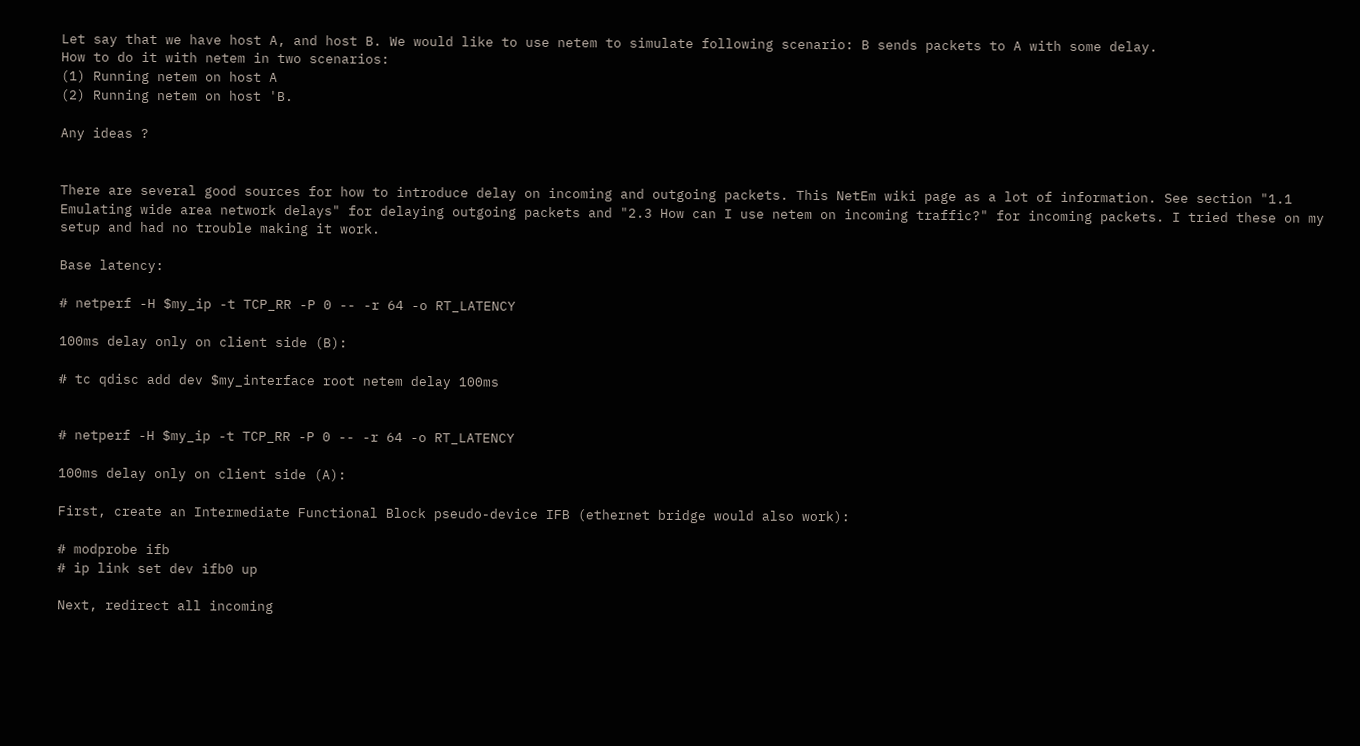Let say that we have host A, and host B. We would like to use netem to simulate following scenario: B sends packets to A with some delay.
How to do it with netem in two scenarios:
(1) Running netem on host A
(2) Running netem on host 'B.

Any ideas ?


There are several good sources for how to introduce delay on incoming and outgoing packets. This NetEm wiki page as a lot of information. See section "1.1 Emulating wide area network delays" for delaying outgoing packets and "2.3 How can I use netem on incoming traffic?" for incoming packets. I tried these on my setup and had no trouble making it work.

Base latency:

# netperf -H $my_ip -t TCP_RR -P 0 -- -r 64 -o RT_LATENCY

100ms delay only on client side (B):

# tc qdisc add dev $my_interface root netem delay 100ms


# netperf -H $my_ip -t TCP_RR -P 0 -- -r 64 -o RT_LATENCY

100ms delay only on client side (A):

First, create an Intermediate Functional Block pseudo-device IFB (ethernet bridge would also work):

# modprobe ifb
# ip link set dev ifb0 up

Next, redirect all incoming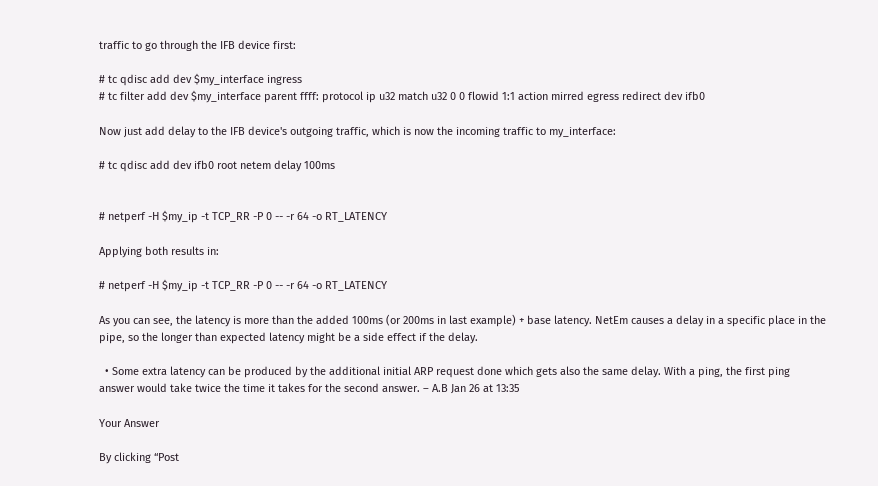traffic to go through the IFB device first:

# tc qdisc add dev $my_interface ingress
# tc filter add dev $my_interface parent ffff: protocol ip u32 match u32 0 0 flowid 1:1 action mirred egress redirect dev ifb0

Now just add delay to the IFB device's outgoing traffic, which is now the incoming traffic to my_interface:

# tc qdisc add dev ifb0 root netem delay 100ms


# netperf -H $my_ip -t TCP_RR -P 0 -- -r 64 -o RT_LATENCY

Applying both results in:

# netperf -H $my_ip -t TCP_RR -P 0 -- -r 64 -o RT_LATENCY

As you can see, the latency is more than the added 100ms (or 200ms in last example) + base latency. NetEm causes a delay in a specific place in the pipe, so the longer than expected latency might be a side effect if the delay.

  • Some extra latency can be produced by the additional initial ARP request done which gets also the same delay. With a ping, the first ping answer would take twice the time it takes for the second answer. – A.B Jan 26 at 13:35

Your Answer

By clicking “Post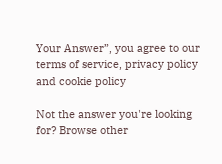Your Answer”, you agree to our terms of service, privacy policy and cookie policy

Not the answer you're looking for? Browse other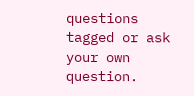questions tagged or ask your own question.